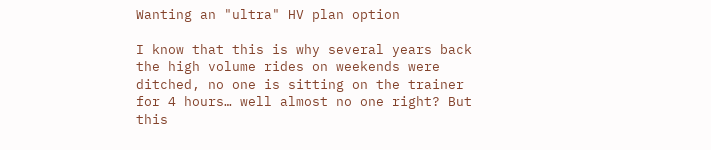Wanting an "ultra" HV plan option

I know that this is why several years back the high volume rides on weekends were ditched, no one is sitting on the trainer for 4 hours… well almost no one right? But this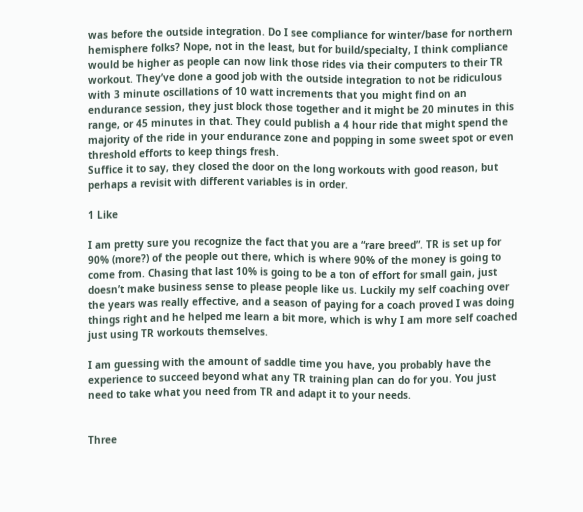was before the outside integration. Do I see compliance for winter/base for northern hemisphere folks? Nope, not in the least, but for build/specialty, I think compliance would be higher as people can now link those rides via their computers to their TR workout. They’ve done a good job with the outside integration to not be ridiculous with 3 minute oscillations of 10 watt increments that you might find on an endurance session, they just block those together and it might be 20 minutes in this range, or 45 minutes in that. They could publish a 4 hour ride that might spend the majority of the ride in your endurance zone and popping in some sweet spot or even threshold efforts to keep things fresh.
Suffice it to say, they closed the door on the long workouts with good reason, but perhaps a revisit with different variables is in order.

1 Like

I am pretty sure you recognize the fact that you are a “rare breed”. TR is set up for 90% (more?) of the people out there, which is where 90% of the money is going to come from. Chasing that last 10% is going to be a ton of effort for small gain, just doesn’t make business sense to please people like us. Luckily my self coaching over the years was really effective, and a season of paying for a coach proved I was doing things right and he helped me learn a bit more, which is why I am more self coached just using TR workouts themselves.

I am guessing with the amount of saddle time you have, you probably have the experience to succeed beyond what any TR training plan can do for you. You just need to take what you need from TR and adapt it to your needs.


Three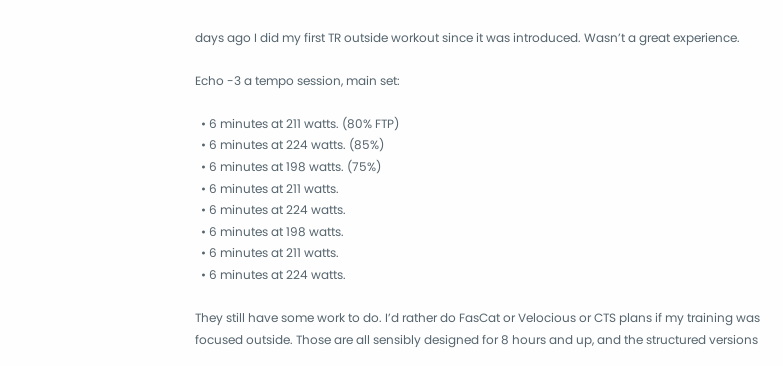days ago I did my first TR outside workout since it was introduced. Wasn’t a great experience.

Echo -3 a tempo session, main set:

  • 6 minutes at 211 watts. (80% FTP)
  • 6 minutes at 224 watts. (85%)
  • 6 minutes at 198 watts. (75%)
  • 6 minutes at 211 watts.
  • 6 minutes at 224 watts.
  • 6 minutes at 198 watts.
  • 6 minutes at 211 watts.
  • 6 minutes at 224 watts.

They still have some work to do. I’d rather do FasCat or Velocious or CTS plans if my training was focused outside. Those are all sensibly designed for 8 hours and up, and the structured versions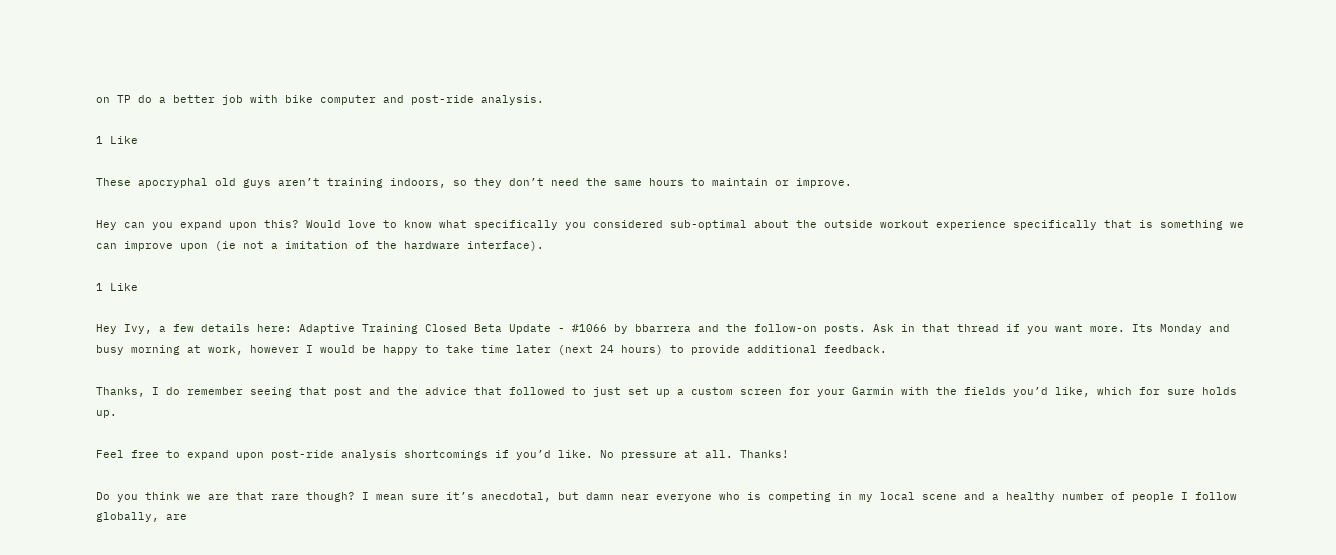on TP do a better job with bike computer and post-ride analysis.

1 Like

These apocryphal old guys aren’t training indoors, so they don’t need the same hours to maintain or improve.

Hey can you expand upon this? Would love to know what specifically you considered sub-optimal about the outside workout experience specifically that is something we can improve upon (ie not a imitation of the hardware interface).

1 Like

Hey Ivy, a few details here: Adaptive Training Closed Beta Update - #1066 by bbarrera and the follow-on posts. Ask in that thread if you want more. Its Monday and busy morning at work, however I would be happy to take time later (next 24 hours) to provide additional feedback.

Thanks, I do remember seeing that post and the advice that followed to just set up a custom screen for your Garmin with the fields you’d like, which for sure holds up.

Feel free to expand upon post-ride analysis shortcomings if you’d like. No pressure at all. Thanks!

Do you think we are that rare though? I mean sure it’s anecdotal, but damn near everyone who is competing in my local scene and a healthy number of people I follow globally, are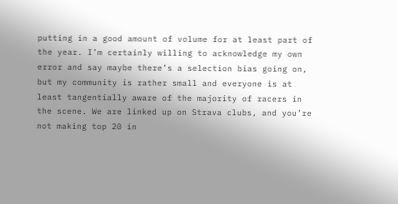putting in a good amount of volume for at least part of the year. I’m certainly willing to acknowledge my own error and say maybe there’s a selection bias going on, but my community is rather small and everyone is at least tangentially aware of the majority of racers in the scene. We are linked up on Strava clubs, and you’re not making top 20 in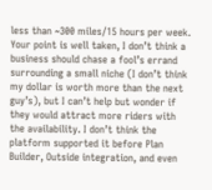less than ~300 miles/15 hours per week.
Your point is well taken, I don’t think a business should chase a fool’s errand surrounding a small niche (I don’t think my dollar is worth more than the next guy’s), but I can’t help but wonder if they would attract more riders with the availability. I don’t think the platform supported it before Plan Builder, Outside integration, and even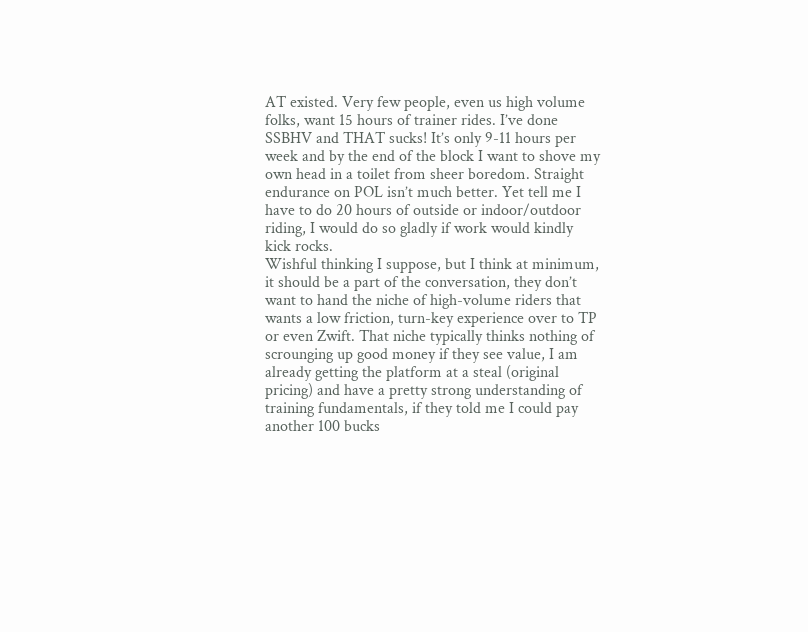AT existed. Very few people, even us high volume folks, want 15 hours of trainer rides. I’ve done SSBHV and THAT sucks! It’s only 9-11 hours per week and by the end of the block I want to shove my own head in a toilet from sheer boredom. Straight endurance on POL isn’t much better. Yet tell me I have to do 20 hours of outside or indoor/outdoor riding, I would do so gladly if work would kindly kick rocks.
Wishful thinking I suppose, but I think at minimum, it should be a part of the conversation, they don’t want to hand the niche of high-volume riders that wants a low friction, turn-key experience over to TP or even Zwift. That niche typically thinks nothing of scrounging up good money if they see value, I am already getting the platform at a steal (original pricing) and have a pretty strong understanding of training fundamentals, if they told me I could pay another 100 bucks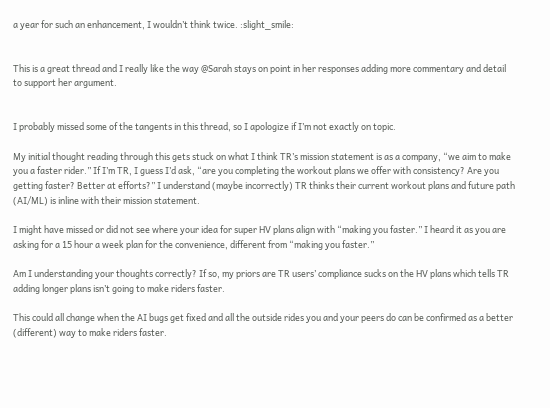a year for such an enhancement, I wouldn’t think twice. :slight_smile:


This is a great thread and I really like the way @Sarah stays on point in her responses adding more commentary and detail to support her argument.


I probably missed some of the tangents in this thread, so I apologize if I’m not exactly on topic.

My initial thought reading through this gets stuck on what I think TR’s mission statement is as a company, “we aim to make you a faster rider.” If I’m TR, I guess I’d ask, “are you completing the workout plans we offer with consistency? Are you getting faster? Better at efforts?” I understand (maybe incorrectly) TR thinks their current workout plans and future path (AI/ML) is inline with their mission statement.

I might have missed or did not see where your idea for super HV plans align with “making you faster.” I heard it as you are asking for a 15 hour a week plan for the convenience, different from “making you faster.”

Am I understanding your thoughts correctly? If so, my priors are TR users’ compliance sucks on the HV plans which tells TR adding longer plans isn’t going to make riders faster.

This could all change when the AI bugs get fixed and all the outside rides you and your peers do can be confirmed as a better (different) way to make riders faster.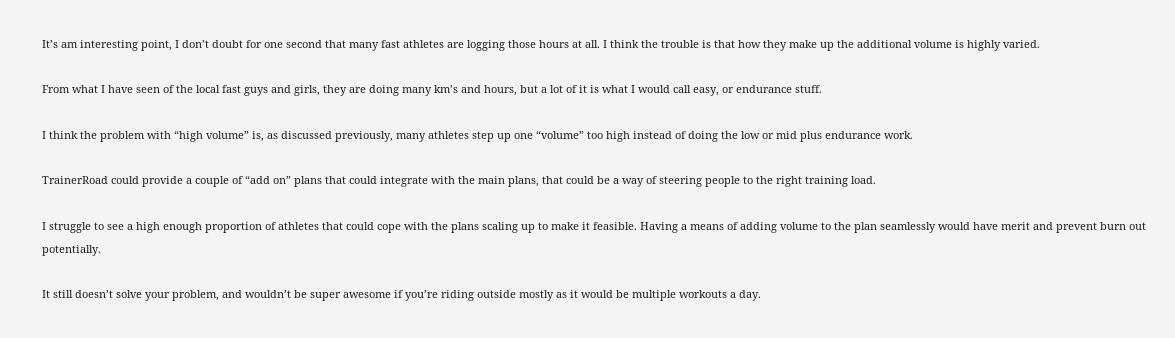It’s am interesting point, I don’t doubt for one second that many fast athletes are logging those hours at all. I think the trouble is that how they make up the additional volume is highly varied.

From what I have seen of the local fast guys and girls, they are doing many km’s and hours, but a lot of it is what I would call easy, or endurance stuff.

I think the problem with “high volume” is, as discussed previously, many athletes step up one “volume” too high instead of doing the low or mid plus endurance work.

TrainerRoad could provide a couple of “add on” plans that could integrate with the main plans, that could be a way of steering people to the right training load.

I struggle to see a high enough proportion of athletes that could cope with the plans scaling up to make it feasible. Having a means of adding volume to the plan seamlessly would have merit and prevent burn out potentially.

It still doesn’t solve your problem, and wouldn’t be super awesome if you’re riding outside mostly as it would be multiple workouts a day.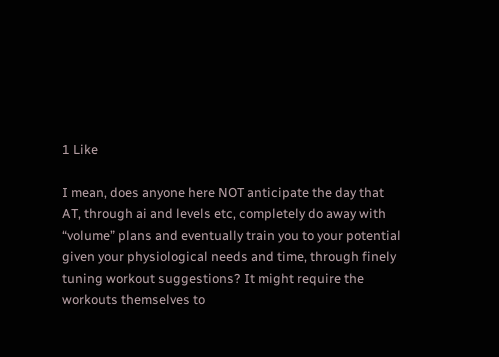1 Like

I mean, does anyone here NOT anticipate the day that AT, through ai and levels etc, completely do away with “volume” plans and eventually train you to your potential given your physiological needs and time, through finely tuning workout suggestions? It might require the workouts themselves to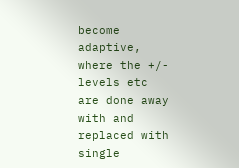become adaptive, where the +/- levels etc are done away with and replaced with single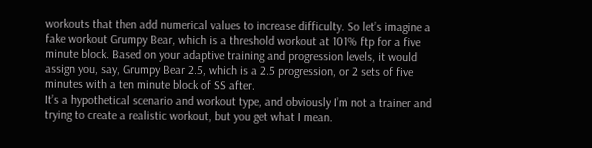workouts that then add numerical values to increase difficulty. So let’s imagine a fake workout Grumpy Bear, which is a threshold workout at 101% ftp for a five minute block. Based on your adaptive training and progression levels, it would assign you, say, Grumpy Bear 2.5, which is a 2.5 progression, or 2 sets of five minutes with a ten minute block of SS after.
It’s a hypothetical scenario and workout type, and obviously I’m not a trainer and trying to create a realistic workout, but you get what I mean.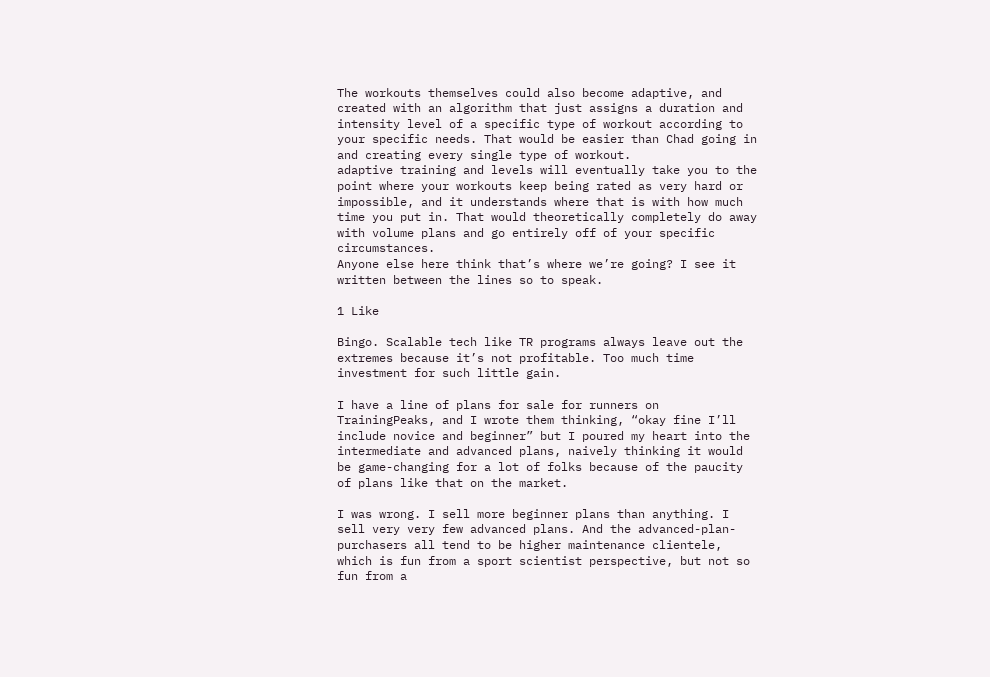The workouts themselves could also become adaptive, and created with an algorithm that just assigns a duration and intensity level of a specific type of workout according to your specific needs. That would be easier than Chad going in and creating every single type of workout.
adaptive training and levels will eventually take you to the point where your workouts keep being rated as very hard or impossible, and it understands where that is with how much time you put in. That would theoretically completely do away with volume plans and go entirely off of your specific circumstances.
Anyone else here think that’s where we’re going? I see it written between the lines so to speak.

1 Like

Bingo. Scalable tech like TR programs always leave out the extremes because it’s not profitable. Too much time investment for such little gain.

I have a line of plans for sale for runners on TrainingPeaks, and I wrote them thinking, “okay fine I’ll include novice and beginner” but I poured my heart into the intermediate and advanced plans, naively thinking it would be game-changing for a lot of folks because of the paucity of plans like that on the market.

I was wrong. I sell more beginner plans than anything. I sell very very few advanced plans. And the advanced-plan-purchasers all tend to be higher maintenance clientele, which is fun from a sport scientist perspective, but not so fun from a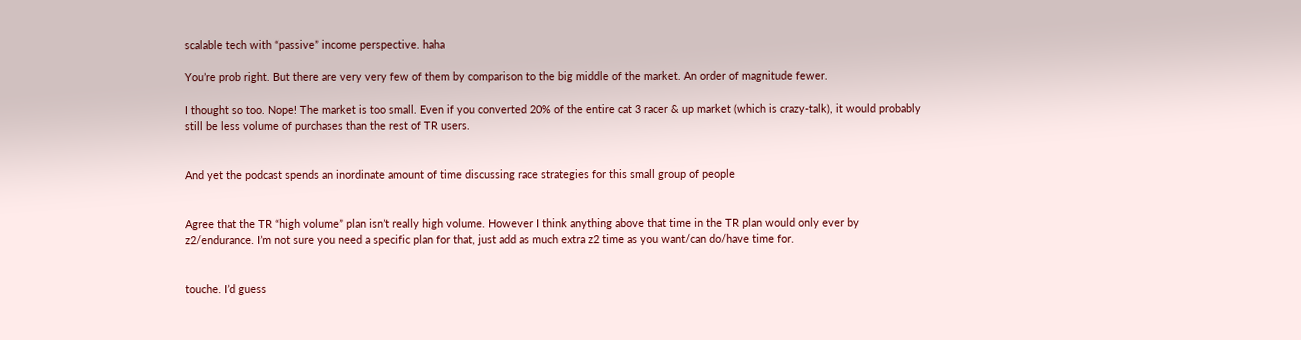scalable tech with “passive” income perspective. haha

You’re prob right. But there are very very few of them by comparison to the big middle of the market. An order of magnitude fewer.

I thought so too. Nope! The market is too small. Even if you converted 20% of the entire cat 3 racer & up market (which is crazy-talk), it would probably still be less volume of purchases than the rest of TR users.


And yet the podcast spends an inordinate amount of time discussing race strategies for this small group of people


Agree that the TR “high volume” plan isn’t really high volume. However I think anything above that time in the TR plan would only ever by z2/endurance. I’m not sure you need a specific plan for that, just add as much extra z2 time as you want/can do/have time for.


touche. I’d guess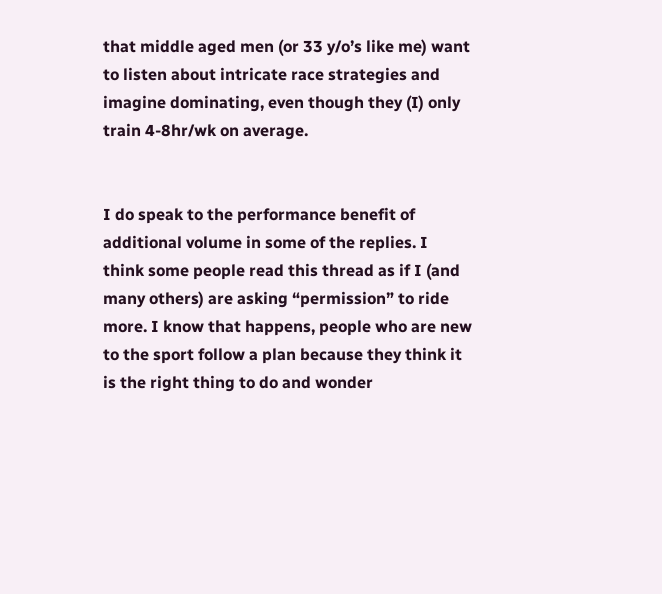that middle aged men (or 33 y/o’s like me) want to listen about intricate race strategies and imagine dominating, even though they (I) only train 4-8hr/wk on average.


I do speak to the performance benefit of additional volume in some of the replies. I think some people read this thread as if I (and many others) are asking “permission” to ride more. I know that happens, people who are new to the sport follow a plan because they think it is the right thing to do and wonder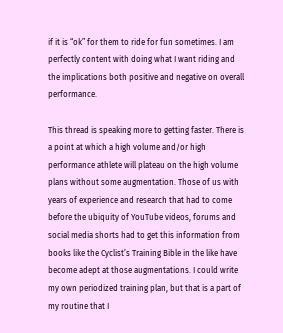if it is “ok” for them to ride for fun sometimes. I am perfectly content with doing what I want riding and the implications both positive and negative on overall performance.

This thread is speaking more to getting faster. There is a point at which a high volume and/or high performance athlete will plateau on the high volume plans without some augmentation. Those of us with years of experience and research that had to come before the ubiquity of YouTube videos, forums and social media shorts had to get this information from books like the Cyclist’s Training Bible in the like have become adept at those augmentations. I could write my own periodized training plan, but that is a part of my routine that I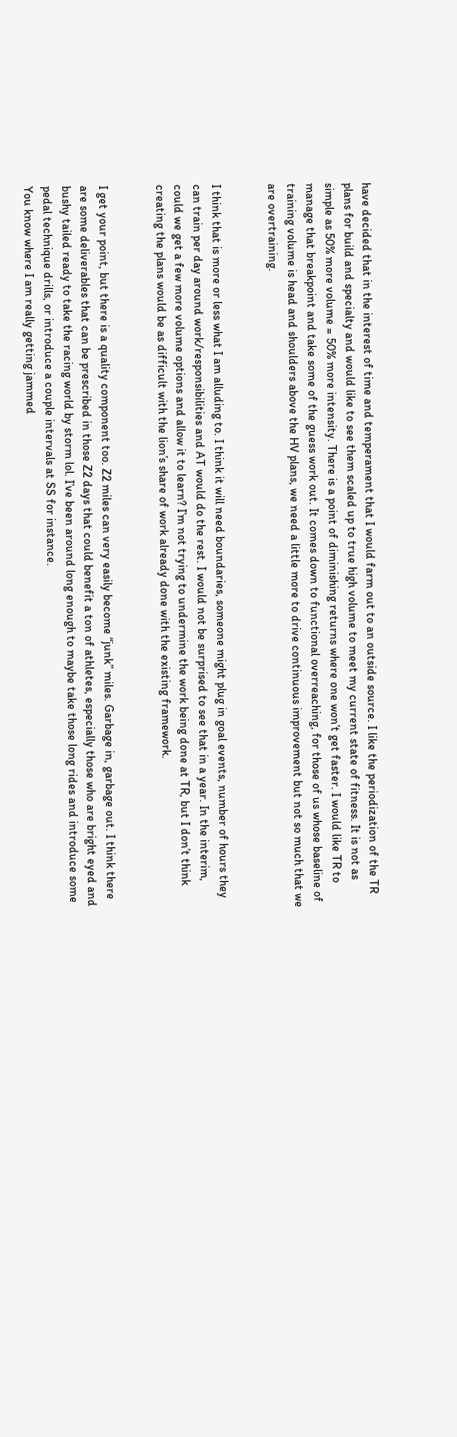have decided that in the interest of time and temperament that I would farm out to an outside source. I like the periodization of the TR plans for build and specialty and would like to see them scaled up to true high volume to meet my current state of fitness. It is not as simple as 50% more volume = 50% more intensity. There is a point of diminishing returns where one won’t get faster. I would like TR to manage that breakpoint and take some of the guess work out. It comes down to functional overreaching, for those of us whose baseline of training volume is head and shoulders above the HV plans, we need a little more to drive continuous improvement but not so much that we are overtraining.


I think that is more or less what I am alluding to. I think it will need boundaries, someone might plug in goal events, number of hours they can train per day around work/responsibilities and AT would do the rest. I would not be surprised to see that in a year. In the interim, could we get a few more volume options and allow it to learn? I’m not trying to undermine the work being done at TR, but I don’t think creating the plans would be as difficult with the lion’s share of work already done with the existing framework.


I get your point, but there is a quality component too. Z2 miles can very easily become “junk” miles. Garbage in, garbage out. I think there are some deliverables that can be prescribed in those Z2 days that could benefit a ton of athletes, especially those who are bright eyed and bushy tailed ready to take the racing world by storm lol. I’ve been around long enough to maybe take those long rides and introduce some pedal technique drills, or introduce a couple intervals at SS for instance.
You know where I am really getting jammed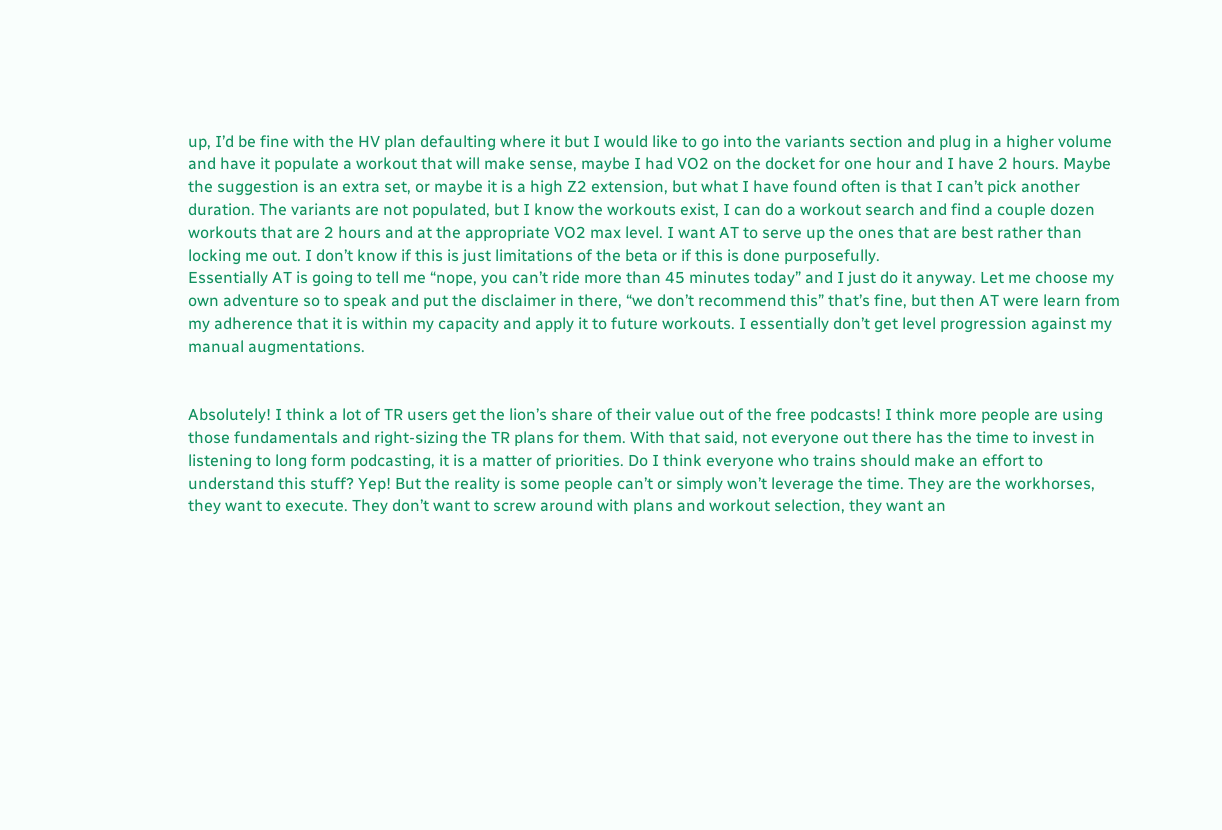up, I’d be fine with the HV plan defaulting where it but I would like to go into the variants section and plug in a higher volume and have it populate a workout that will make sense, maybe I had VO2 on the docket for one hour and I have 2 hours. Maybe the suggestion is an extra set, or maybe it is a high Z2 extension, but what I have found often is that I can’t pick another duration. The variants are not populated, but I know the workouts exist, I can do a workout search and find a couple dozen workouts that are 2 hours and at the appropriate VO2 max level. I want AT to serve up the ones that are best rather than locking me out. I don’t know if this is just limitations of the beta or if this is done purposefully.
Essentially AT is going to tell me “nope, you can’t ride more than 45 minutes today” and I just do it anyway. Let me choose my own adventure so to speak and put the disclaimer in there, “we don’t recommend this” that’s fine, but then AT were learn from my adherence that it is within my capacity and apply it to future workouts. I essentially don’t get level progression against my manual augmentations.


Absolutely! I think a lot of TR users get the lion’s share of their value out of the free podcasts! I think more people are using those fundamentals and right-sizing the TR plans for them. With that said, not everyone out there has the time to invest in listening to long form podcasting, it is a matter of priorities. Do I think everyone who trains should make an effort to understand this stuff? Yep! But the reality is some people can’t or simply won’t leverage the time. They are the workhorses, they want to execute. They don’t want to screw around with plans and workout selection, they want an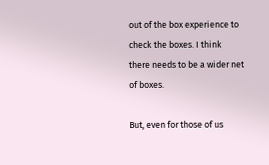out of the box experience to check the boxes. I think there needs to be a wider net of boxes.

But, even for those of us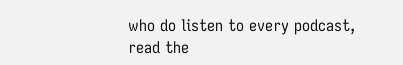who do listen to every podcast, read the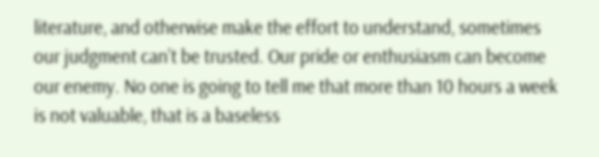literature, and otherwise make the effort to understand, sometimes our judgment can’t be trusted. Our pride or enthusiasm can become our enemy. No one is going to tell me that more than 10 hours a week is not valuable, that is a baseless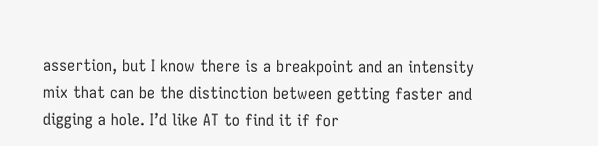assertion, but I know there is a breakpoint and an intensity mix that can be the distinction between getting faster and digging a hole. I’d like AT to find it if for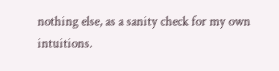nothing else, as a sanity check for my own intuitions.